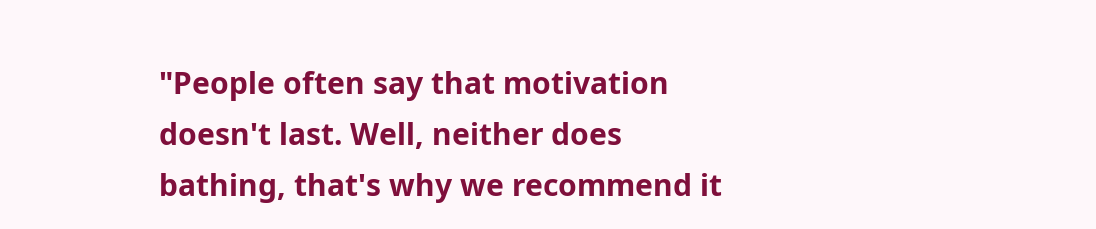"People often say that motivation doesn't last. Well, neither does bathing, that's why we recommend it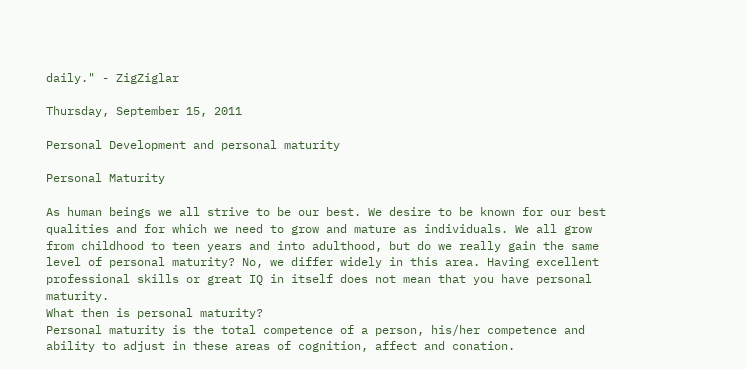daily." - ZigZiglar

Thursday, September 15, 2011

Personal Development and personal maturity

Personal Maturity

As human beings we all strive to be our best. We desire to be known for our best qualities and for which we need to grow and mature as individuals. We all grow from childhood to teen years and into adulthood, but do we really gain the same level of personal maturity? No, we differ widely in this area. Having excellent professional skills or great IQ in itself does not mean that you have personal maturity.
What then is personal maturity?
Personal maturity is the total competence of a person, his/her competence and ability to adjust in these areas of cognition, affect and conation.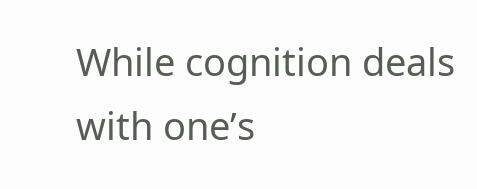While cognition deals with one’s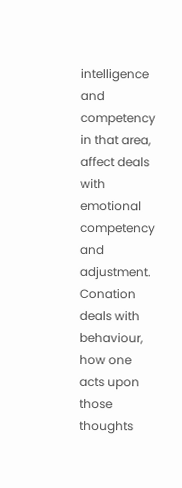intelligence and competency in that area, affect deals with emotional competency and adjustment. Conation deals with behaviour, how one acts upon those thoughts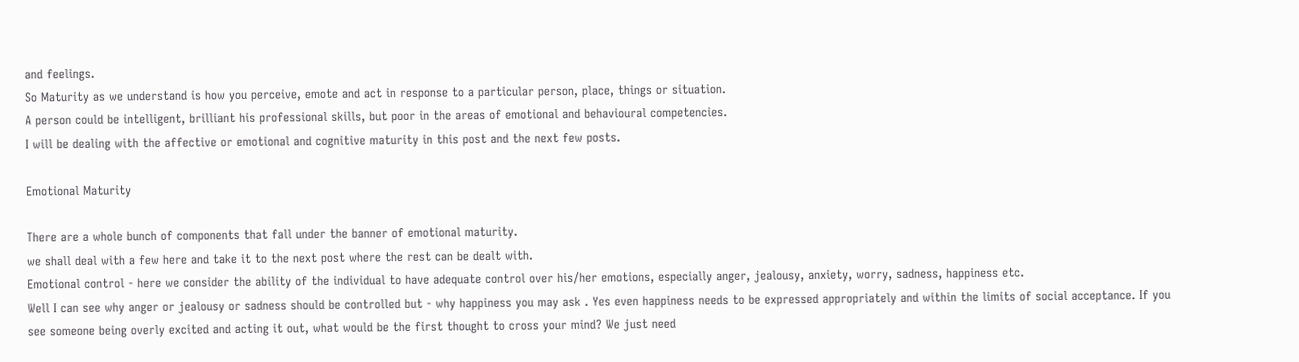and feelings.
So Maturity as we understand is how you perceive, emote and act in response to a particular person, place, things or situation.
A person could be intelligent, brilliant his professional skills, but poor in the areas of emotional and behavioural competencies.
I will be dealing with the affective or emotional and cognitive maturity in this post and the next few posts.

Emotional Maturity

There are a whole bunch of components that fall under the banner of emotional maturity.
we shall deal with a few here and take it to the next post where the rest can be dealt with.
Emotional control - here we consider the ability of the individual to have adequate control over his/her emotions, especially anger, jealousy, anxiety, worry, sadness, happiness etc.
Well I can see why anger or jealousy or sadness should be controlled but - why happiness you may ask . Yes even happiness needs to be expressed appropriately and within the limits of social acceptance. If you see someone being overly excited and acting it out, what would be the first thought to cross your mind? We just need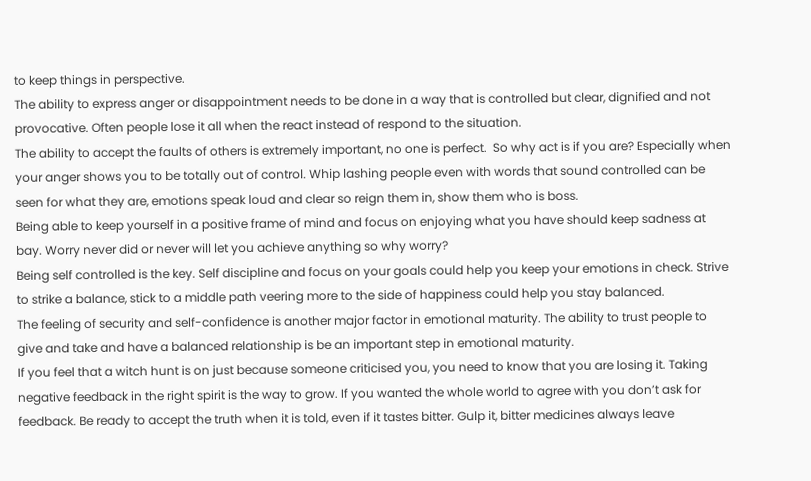to keep things in perspective.
The ability to express anger or disappointment needs to be done in a way that is controlled but clear, dignified and not provocative. Often people lose it all when the react instead of respond to the situation.
The ability to accept the faults of others is extremely important, no one is perfect.  So why act is if you are? Especially when your anger shows you to be totally out of control. Whip lashing people even with words that sound controlled can be seen for what they are, emotions speak loud and clear so reign them in, show them who is boss.
Being able to keep yourself in a positive frame of mind and focus on enjoying what you have should keep sadness at bay. Worry never did or never will let you achieve anything so why worry?
Being self controlled is the key. Self discipline and focus on your goals could help you keep your emotions in check. Strive to strike a balance, stick to a middle path veering more to the side of happiness could help you stay balanced.
The feeling of security and self-confidence is another major factor in emotional maturity. The ability to trust people to give and take and have a balanced relationship is be an important step in emotional maturity.
If you feel that a witch hunt is on just because someone criticised you, you need to know that you are losing it. Taking negative feedback in the right spirit is the way to grow. If you wanted the whole world to agree with you don’t ask for feedback. Be ready to accept the truth when it is told, even if it tastes bitter. Gulp it, bitter medicines always leave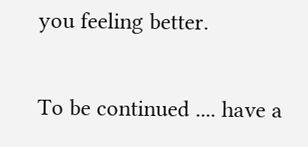you feeling better.

To be continued .... have a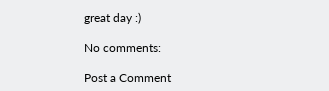great day :)

No comments:

Post a Comment